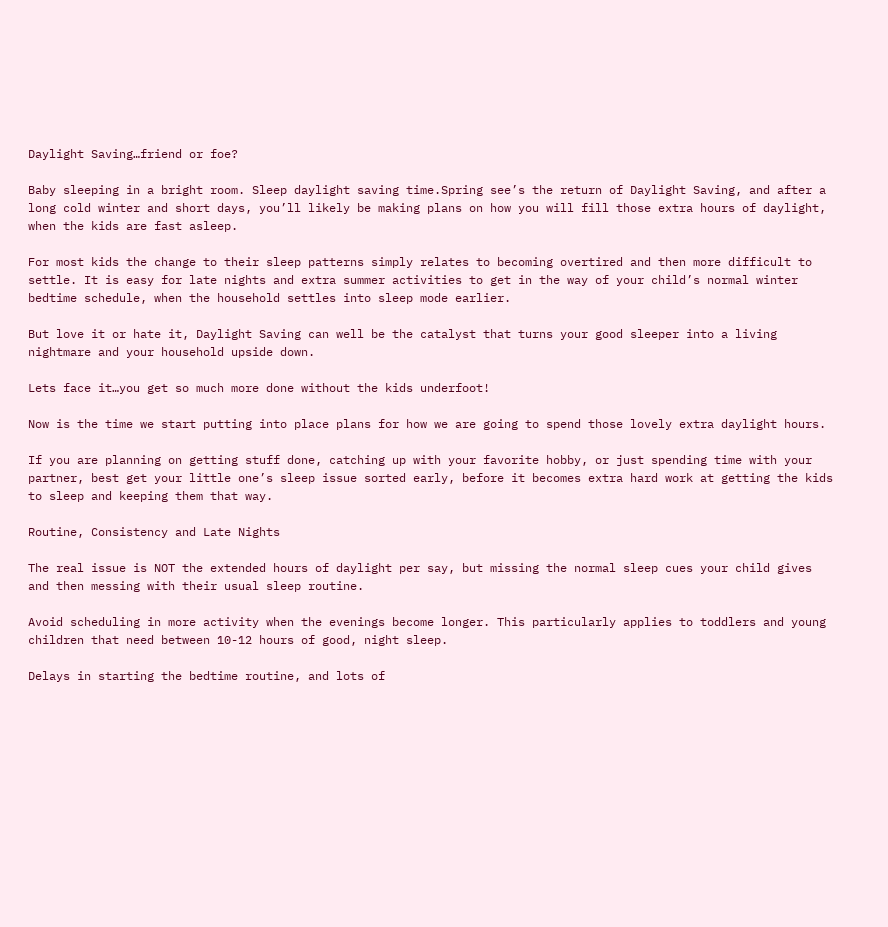Daylight Saving…friend or foe?

Baby sleeping in a bright room. Sleep daylight saving time.Spring see’s the return of Daylight Saving, and after a long cold winter and short days, you’ll likely be making plans on how you will fill those extra hours of daylight, when the kids are fast asleep.

For most kids the change to their sleep patterns simply relates to becoming overtired and then more difficult to settle. It is easy for late nights and extra summer activities to get in the way of your child’s normal winter bedtime schedule, when the household settles into sleep mode earlier.

But love it or hate it, Daylight Saving can well be the catalyst that turns your good sleeper into a living nightmare and your household upside down.

Lets face it…you get so much more done without the kids underfoot!

Now is the time we start putting into place plans for how we are going to spend those lovely extra daylight hours.

If you are planning on getting stuff done, catching up with your favorite hobby, or just spending time with your partner, best get your little one’s sleep issue sorted early, before it becomes extra hard work at getting the kids to sleep and keeping them that way.

Routine, Consistency and Late Nights

The real issue is NOT the extended hours of daylight per say, but missing the normal sleep cues your child gives and then messing with their usual sleep routine.

Avoid scheduling in more activity when the evenings become longer. This particularly applies to toddlers and young children that need between 10-12 hours of good, night sleep.

Delays in starting the bedtime routine, and lots of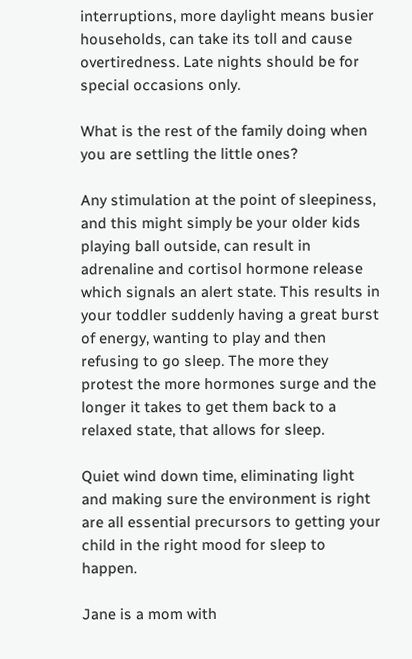interruptions, more daylight means busier households, can take its toll and cause overtiredness. Late nights should be for special occasions only.

What is the rest of the family doing when you are settling the little ones?

Any stimulation at the point of sleepiness, and this might simply be your older kids playing ball outside, can result in adrenaline and cortisol hormone release which signals an alert state. This results in your toddler suddenly having a great burst of energy, wanting to play and then refusing to go sleep. The more they protest the more hormones surge and the longer it takes to get them back to a relaxed state, that allows for sleep.

Quiet wind down time, eliminating light and making sure the environment is right are all essential precursors to getting your child in the right mood for sleep to happen.

Jane is a mom with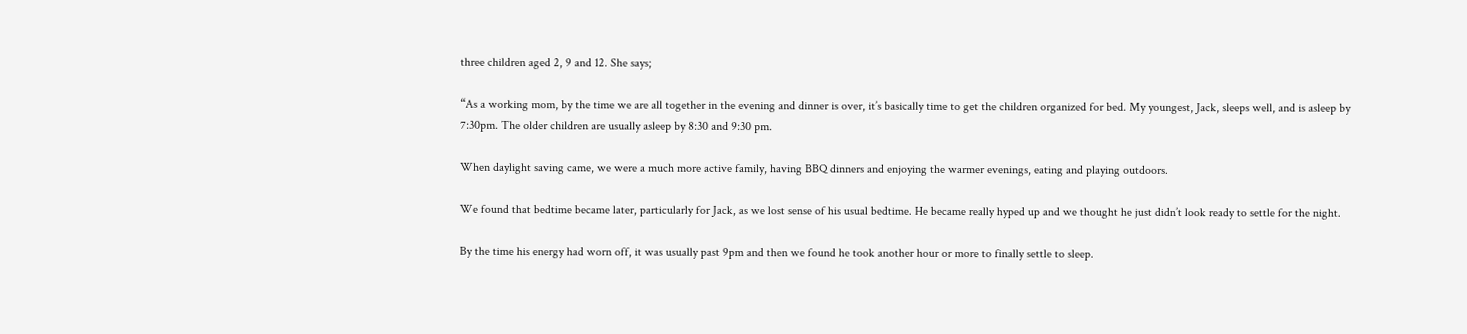three children aged 2, 9 and 12. She says;

“As a working mom, by the time we are all together in the evening and dinner is over, it’s basically time to get the children organized for bed. My youngest, Jack, sleeps well, and is asleep by 7:30pm. The older children are usually asleep by 8:30 and 9:30 pm.

When daylight saving came, we were a much more active family, having BBQ dinners and enjoying the warmer evenings, eating and playing outdoors.

We found that bedtime became later, particularly for Jack, as we lost sense of his usual bedtime. He became really hyped up and we thought he just didn’t look ready to settle for the night.

By the time his energy had worn off, it was usually past 9pm and then we found he took another hour or more to finally settle to sleep.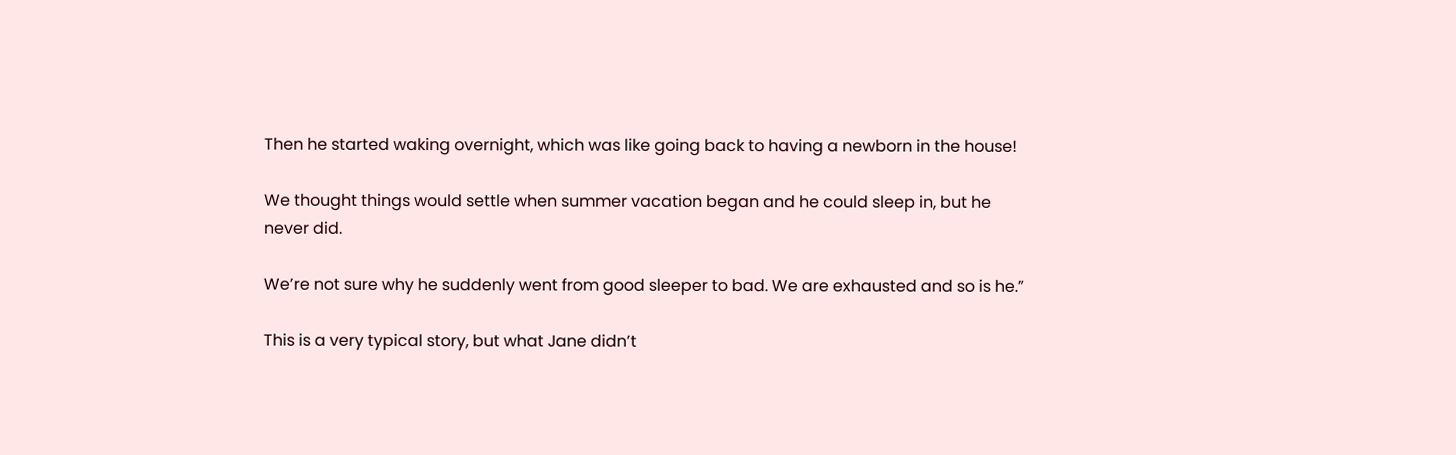Then he started waking overnight, which was like going back to having a newborn in the house!

We thought things would settle when summer vacation began and he could sleep in, but he never did.

We’re not sure why he suddenly went from good sleeper to bad. We are exhausted and so is he.”

This is a very typical story, but what Jane didn’t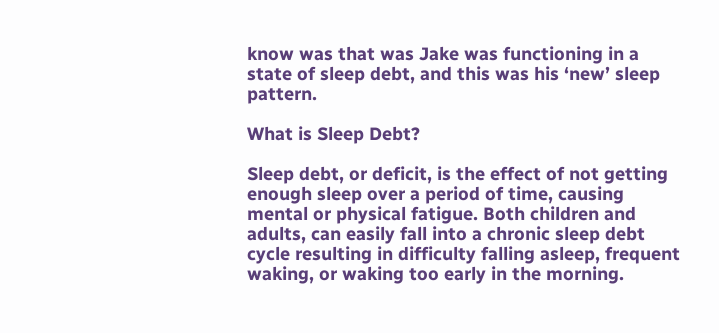know was that was Jake was functioning in a state of sleep debt, and this was his ‘new’ sleep pattern.

What is Sleep Debt?

Sleep debt, or deficit, is the effect of not getting enough sleep over a period of time, causing mental or physical fatigue. Both children and adults, can easily fall into a chronic sleep debt cycle resulting in difficulty falling asleep, frequent waking, or waking too early in the morning.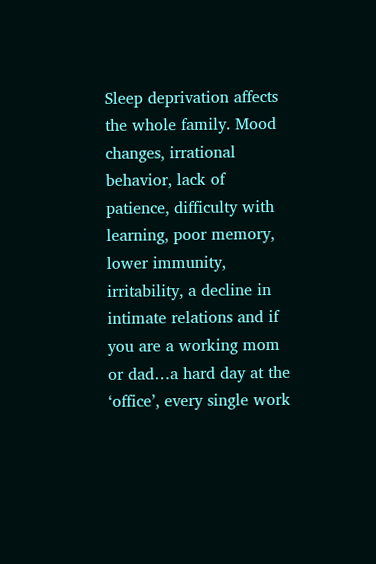Sleep deprivation affects the whole family. Mood changes, irrational behavior, lack of patience, difficulty with learning, poor memory, lower immunity, irritability, a decline in intimate relations and if you are a working mom or dad…a hard day at the ‘office’, every single work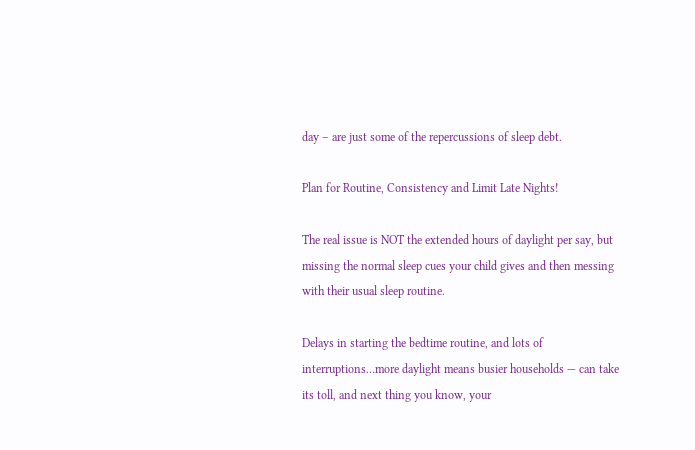day – are just some of the repercussions of sleep debt.

Plan for Routine, Consistency and Limit Late Nights!

The real issue is NOT the extended hours of daylight per say, but missing the normal sleep cues your child gives and then messing with their usual sleep routine.

Delays in starting the bedtime routine, and lots of interruptions…more daylight means busier households — can take its toll, and next thing you know, your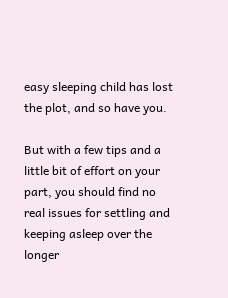easy sleeping child has lost the plot, and so have you.

But with a few tips and a little bit of effort on your part, you should find no real issues for settling and keeping asleep over the longer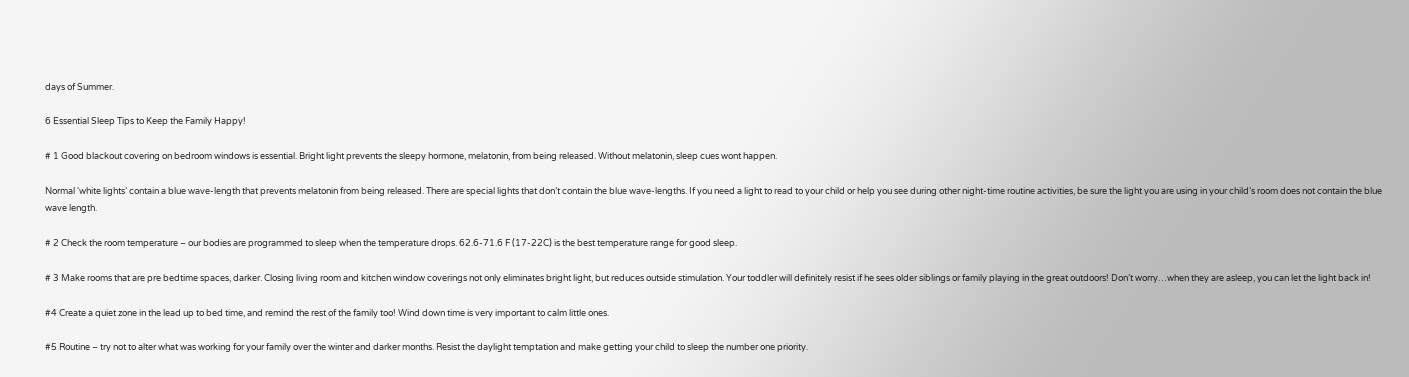days of Summer.

6 Essential Sleep Tips to Keep the Family Happy!

# 1 Good blackout covering on bedroom windows is essential. Bright light prevents the sleepy hormone, melatonin, from being released. Without melatonin, sleep cues wont happen.

Normal ‘white lights’ contain a blue wave-length that prevents melatonin from being released. There are special lights that don’t contain the blue wave-lengths. If you need a light to read to your child or help you see during other night-time routine activities, be sure the light you are using in your child’s room does not contain the blue wave length.

# 2 Check the room temperature – our bodies are programmed to sleep when the temperature drops. 62.6-71.6 F (17-22C) is the best temperature range for good sleep.

# 3 Make rooms that are pre bedtime spaces, darker. Closing living room and kitchen window coverings not only eliminates bright light, but reduces outside stimulation. Your toddler will definitely resist if he sees older siblings or family playing in the great outdoors! Don’t worry…when they are asleep, you can let the light back in!

#4 Create a quiet zone in the lead up to bed time, and remind the rest of the family too! Wind down time is very important to calm little ones.

#5 Routine – try not to alter what was working for your family over the winter and darker months. Resist the daylight temptation and make getting your child to sleep the number one priority.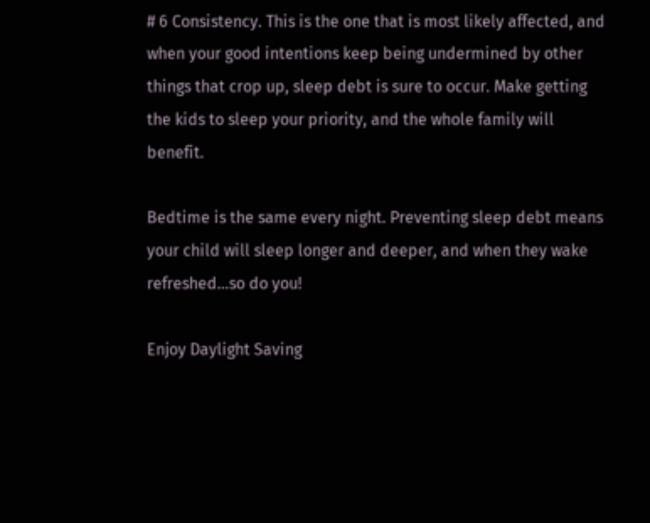# 6 Consistency. This is the one that is most likely affected, and when your good intentions keep being undermined by other things that crop up, sleep debt is sure to occur. Make getting the kids to sleep your priority, and the whole family will benefit.

Bedtime is the same every night. Preventing sleep debt means your child will sleep longer and deeper, and when they wake refreshed…so do you!

Enjoy Daylight Saving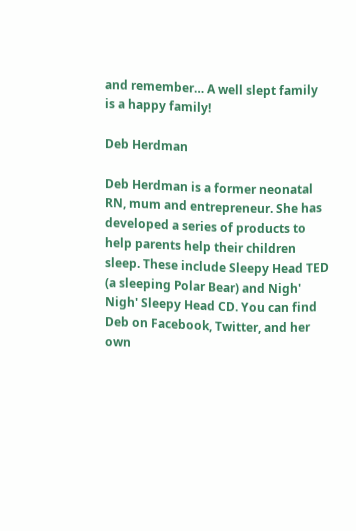and remember… A well slept family is a happy family!

Deb Herdman

Deb Herdman is a former neonatal RN, mum and entrepreneur. She has developed a series of products to help parents help their children sleep. These include Sleepy Head TED (a sleeping Polar Bear) and Nigh' Nigh' Sleepy Head CD. You can find Deb on Facebook, Twitter, and her own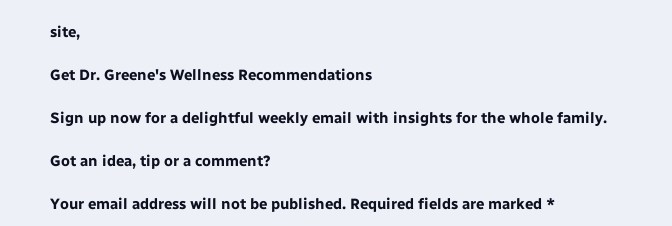site,

Get Dr. Greene's Wellness Recommendations

Sign up now for a delightful weekly email with insights for the whole family.

Got an idea, tip or a comment?

Your email address will not be published. Required fields are marked *